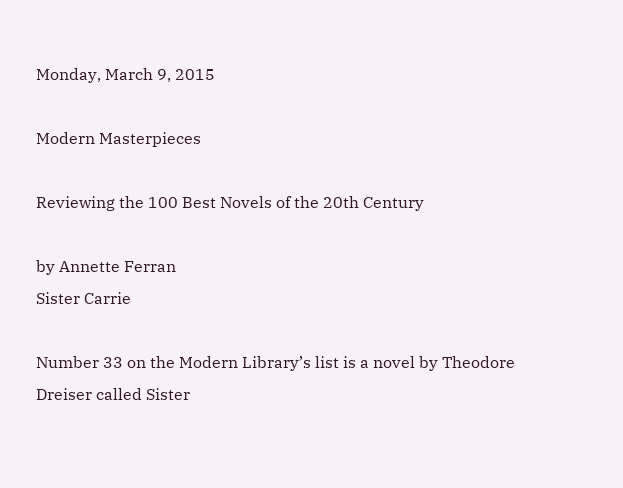Monday, March 9, 2015

Modern Masterpieces

Reviewing the 100 Best Novels of the 20th Century

by Annette Ferran
Sister Carrie

Number 33 on the Modern Library’s list is a novel by Theodore Dreiser called Sister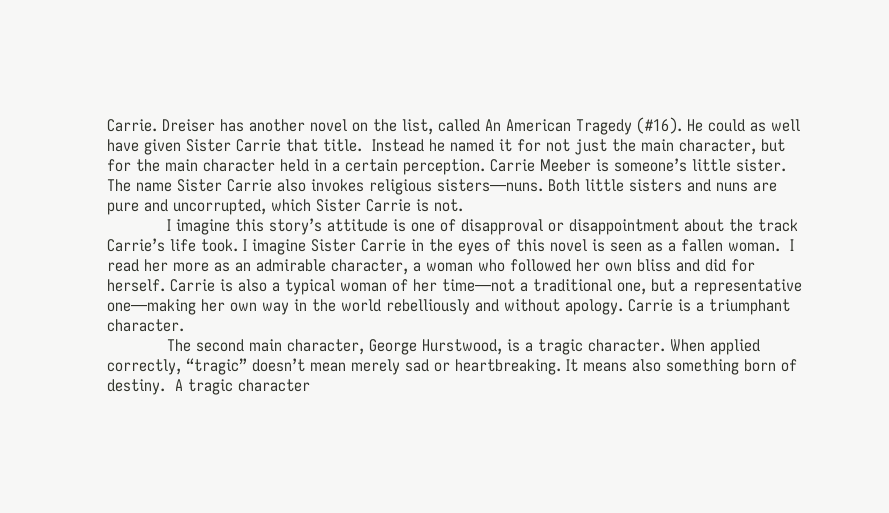Carrie. Dreiser has another novel on the list, called An American Tragedy (#16). He could as well have given Sister Carrie that title.  Instead he named it for not just the main character, but for the main character held in a certain perception. Carrie Meeber is someone’s little sister. The name Sister Carrie also invokes religious sisters—nuns. Both little sisters and nuns are pure and uncorrupted, which Sister Carrie is not.
            I imagine this story’s attitude is one of disapproval or disappointment about the track Carrie’s life took. I imagine Sister Carrie in the eyes of this novel is seen as a fallen woman.  I read her more as an admirable character, a woman who followed her own bliss and did for herself. Carrie is also a typical woman of her time—not a traditional one, but a representative one—making her own way in the world rebelliously and without apology. Carrie is a triumphant character.
            The second main character, George Hurstwood, is a tragic character. When applied correctly, “tragic” doesn’t mean merely sad or heartbreaking. It means also something born of destiny.  A tragic character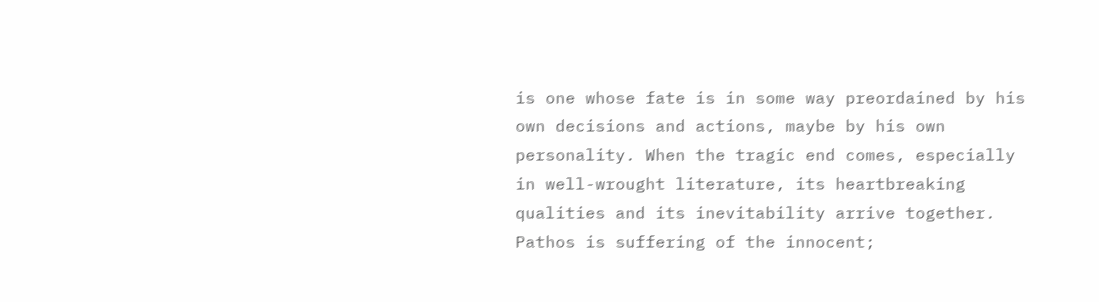is one whose fate is in some way preordained by his own decisions and actions, maybe by his own personality. When the tragic end comes, especially in well-wrought literature, its heartbreaking qualities and its inevitability arrive together. Pathos is suffering of the innocent;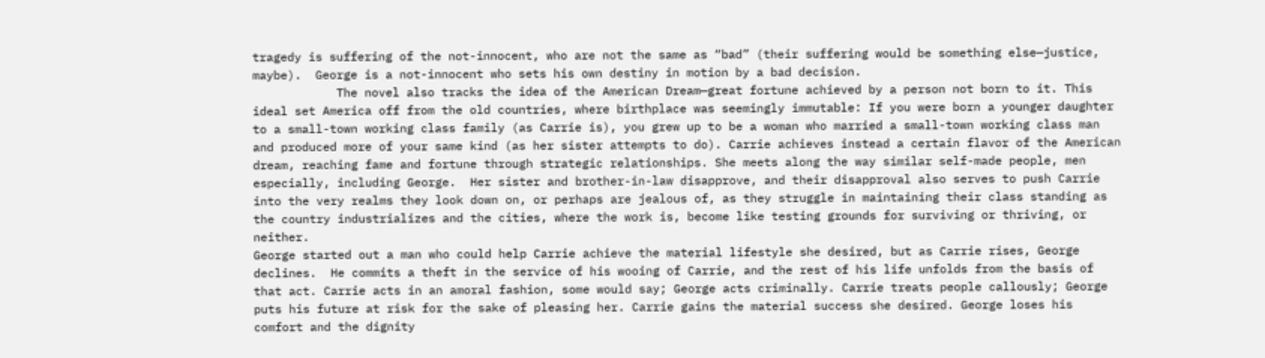tragedy is suffering of the not-innocent, who are not the same as “bad” (their suffering would be something else—justice, maybe).  George is a not-innocent who sets his own destiny in motion by a bad decision.
            The novel also tracks the idea of the American Dream—great fortune achieved by a person not born to it. This ideal set America off from the old countries, where birthplace was seemingly immutable: If you were born a younger daughter to a small-town working class family (as Carrie is), you grew up to be a woman who married a small-town working class man and produced more of your same kind (as her sister attempts to do). Carrie achieves instead a certain flavor of the American dream, reaching fame and fortune through strategic relationships. She meets along the way similar self-made people, men especially, including George.  Her sister and brother-in-law disapprove, and their disapproval also serves to push Carrie into the very realms they look down on, or perhaps are jealous of, as they struggle in maintaining their class standing as the country industrializes and the cities, where the work is, become like testing grounds for surviving or thriving, or neither.
George started out a man who could help Carrie achieve the material lifestyle she desired, but as Carrie rises, George declines.  He commits a theft in the service of his wooing of Carrie, and the rest of his life unfolds from the basis of that act. Carrie acts in an amoral fashion, some would say; George acts criminally. Carrie treats people callously; George puts his future at risk for the sake of pleasing her. Carrie gains the material success she desired. George loses his comfort and the dignity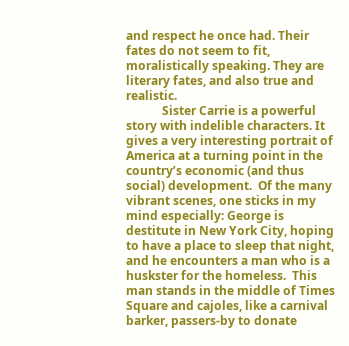and respect he once had. Their fates do not seem to fit, moralistically speaking. They are literary fates, and also true and realistic.
            Sister Carrie is a powerful story with indelible characters. It gives a very interesting portrait of America at a turning point in the country’s economic (and thus social) development.  Of the many vibrant scenes, one sticks in my mind especially: George is destitute in New York City, hoping to have a place to sleep that night, and he encounters a man who is a huskster for the homeless.  This man stands in the middle of Times Square and cajoles, like a carnival barker, passers-by to donate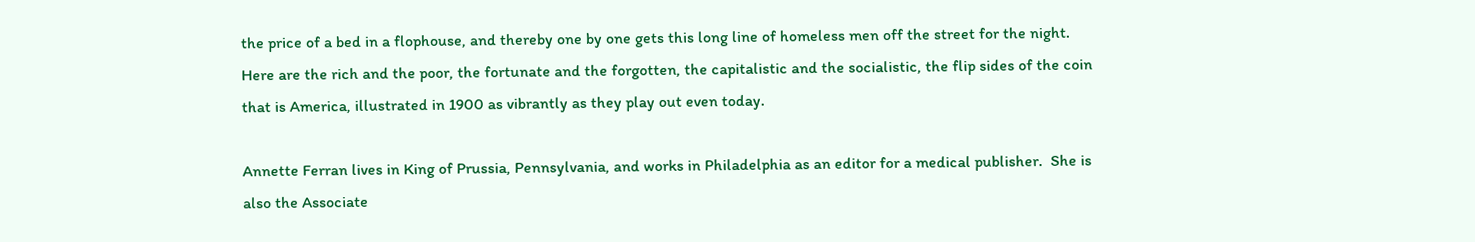the price of a bed in a flophouse, and thereby one by one gets this long line of homeless men off the street for the night. Here are the rich and the poor, the fortunate and the forgotten, the capitalistic and the socialistic, the flip sides of the coin that is America, illustrated in 1900 as vibrantly as they play out even today.

Annette Ferran lives in King of Prussia, Pennsylvania, and works in Philadelphia as an editor for a medical publisher.  She is also the Associate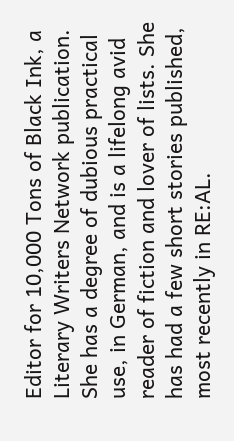Editor for 10,000 Tons of Black Ink, a Literary Writers Network publication. She has a degree of dubious practical use, in German, and is a lifelong avid reader of fiction and lover of lists. She has had a few short stories published, most recently in RE:AL.